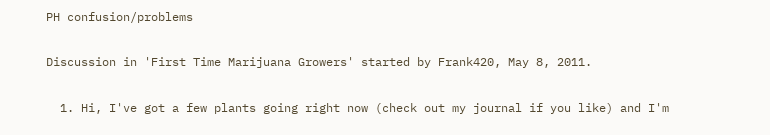PH confusion/problems

Discussion in 'First Time Marijuana Growers' started by Frank420, May 8, 2011.

  1. Hi, I've got a few plants going right now (check out my journal if you like) and I'm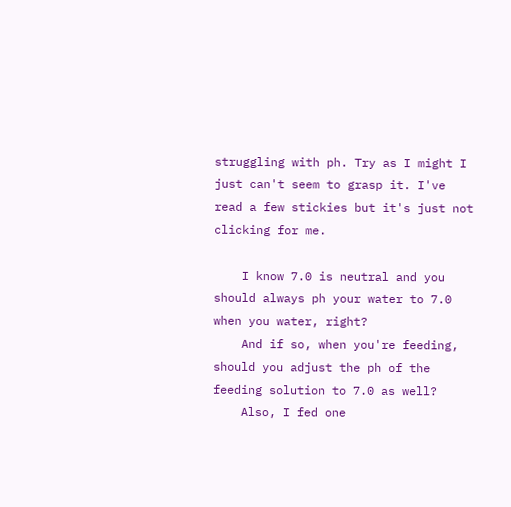struggling with ph. Try as I might I just can't seem to grasp it. I've read a few stickies but it's just not clicking for me.

    I know 7.0 is neutral and you should always ph your water to 7.0 when you water, right?
    And if so, when you're feeding, should you adjust the ph of the feeding solution to 7.0 as well?
    Also, I fed one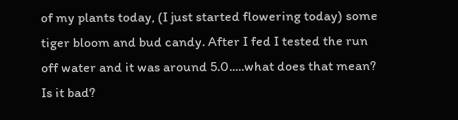of my plants today, (I just started flowering today) some tiger bloom and bud candy. After I fed I tested the run off water and it was around 5.0.....what does that mean? Is it bad?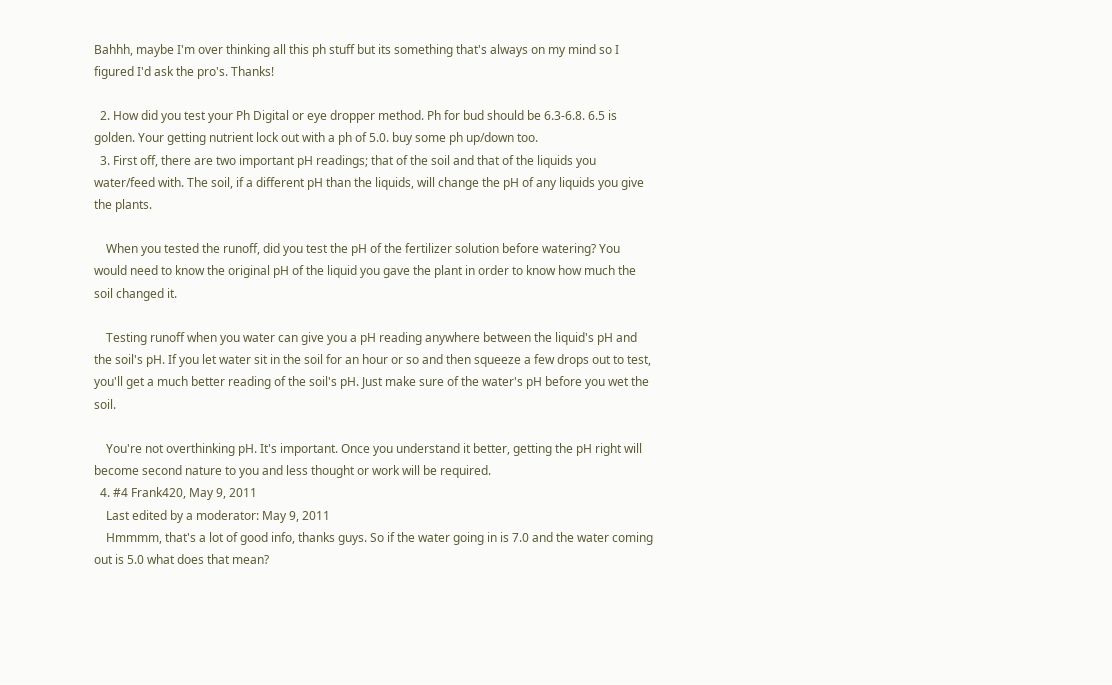Bahhh, maybe I'm over thinking all this ph stuff but its something that's always on my mind so I figured I'd ask the pro's. Thanks!

  2. How did you test your Ph Digital or eye dropper method. Ph for bud should be 6.3-6.8. 6.5 is golden. Your getting nutrient lock out with a ph of 5.0. buy some ph up/down too.
  3. First off, there are two important pH readings; that of the soil and that of the liquids you water/feed with. The soil, if a different pH than the liquids, will change the pH of any liquids you give the plants.

    When you tested the runoff, did you test the pH of the fertilizer solution before watering? You would need to know the original pH of the liquid you gave the plant in order to know how much the soil changed it.

    Testing runoff when you water can give you a pH reading anywhere between the liquid's pH and the soil's pH. If you let water sit in the soil for an hour or so and then squeeze a few drops out to test, you'll get a much better reading of the soil's pH. Just make sure of the water's pH before you wet the soil.

    You're not overthinking pH. It's important. Once you understand it better, getting the pH right will become second nature to you and less thought or work will be required.
  4. #4 Frank420, May 9, 2011
    Last edited by a moderator: May 9, 2011
    Hmmmm, that's a lot of good info, thanks guys. So if the water going in is 7.0 and the water coming out is 5.0 what does that mean?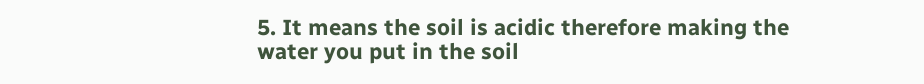5. It means the soil is acidic therefore making the water you put in the soil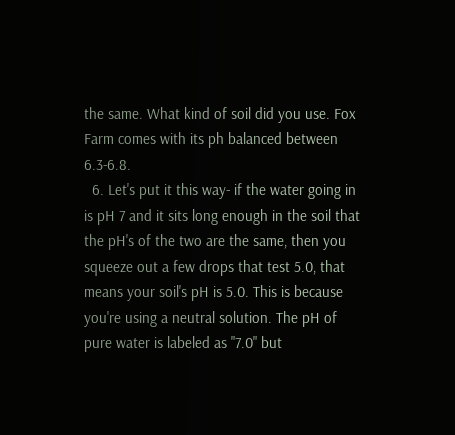the same. What kind of soil did you use. Fox Farm comes with its ph balanced between 6.3-6.8.
  6. Let's put it this way- if the water going in is pH 7 and it sits long enough in the soil that the pH's of the two are the same, then you squeeze out a few drops that test 5.0, that means your soil's pH is 5.0. This is because you're using a neutral solution. The pH of pure water is labeled as "7.0" but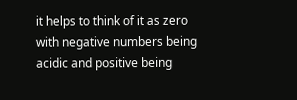it helps to think of it as zero with negative numbers being acidic and positive being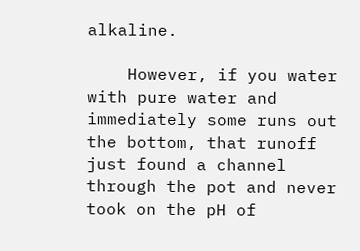alkaline.

    However, if you water with pure water and immediately some runs out the bottom, that runoff just found a channel through the pot and never took on the pH of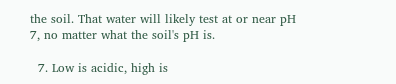the soil. That water will likely test at or near pH 7, no matter what the soil's pH is.

  7. Low is acidic, high is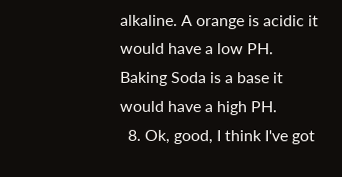alkaline. A orange is acidic it would have a low PH. Baking Soda is a base it would have a high PH.
  8. Ok, good, I think I've got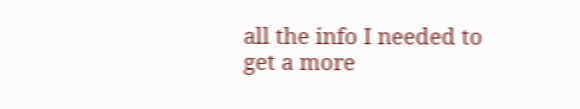all the info I needed to get a more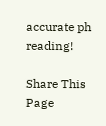accurate ph reading!

Share This Page